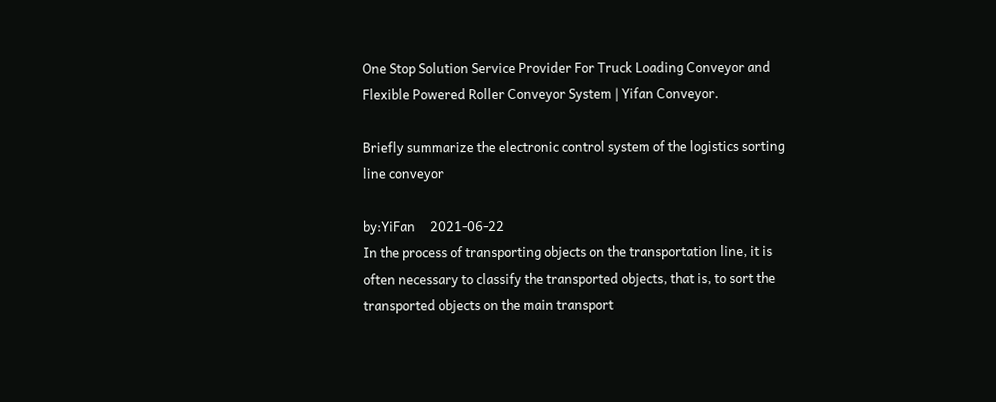One Stop Solution Service Provider For Truck Loading Conveyor and Flexible Powered Roller Conveyor System | Yifan Conveyor.

Briefly summarize the electronic control system of the logistics sorting line conveyor

by:YiFan     2021-06-22
In the process of transporting objects on the transportation line, it is often necessary to classify the transported objects, that is, to sort the transported objects on the main transport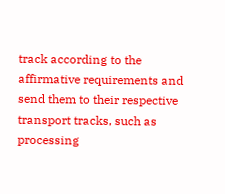track according to the affirmative requirements and send them to their respective transport tracks, such as processing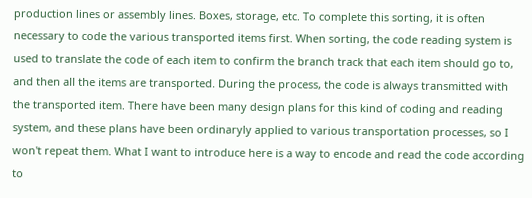production lines or assembly lines. Boxes, storage, etc. To complete this sorting, it is often necessary to code the various transported items first. When sorting, the code reading system is used to translate the code of each item to confirm the branch track that each item should go to, and then all the items are transported. During the process, the code is always transmitted with the transported item. There have been many design plans for this kind of coding and reading system, and these plans have been ordinaryly applied to various transportation processes, so I won't repeat them. What I want to introduce here is a way to encode and read the code according to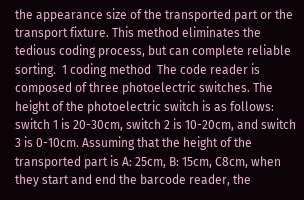the appearance size of the transported part or the transport fixture. This method eliminates the tedious coding process, but can complete reliable sorting.  1 coding method  The code reader is composed of three photoelectric switches. The height of the photoelectric switch is as follows: switch 1 is 20-30cm, switch 2 is 10-20cm, and switch 3 is 0-10cm. Assuming that the height of the transported part is A: 25cm, B: 15cm, C8cm, when they start and end the barcode reader, the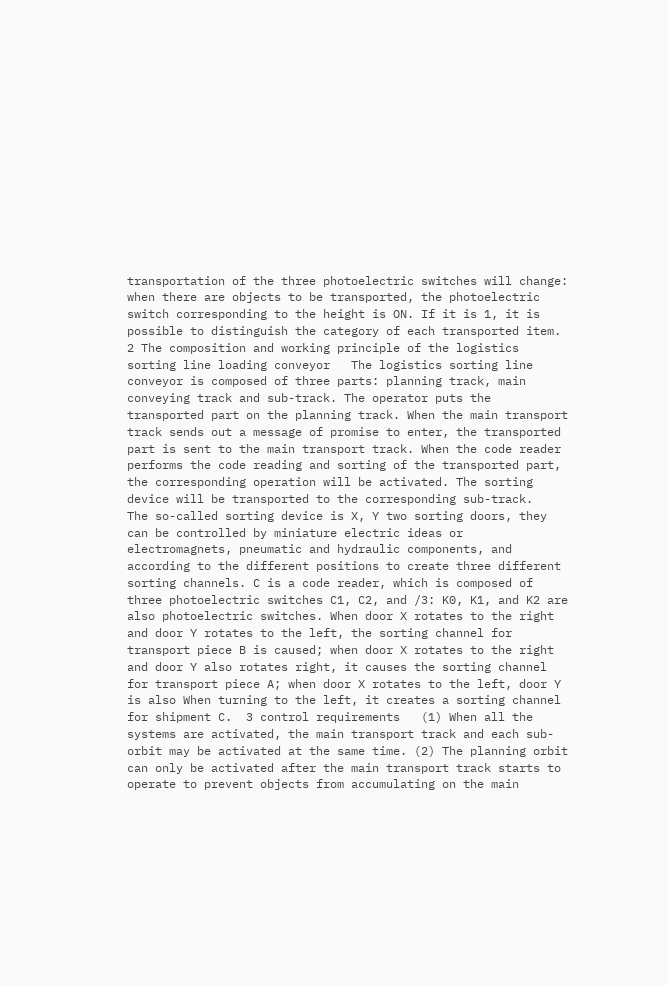transportation of the three photoelectric switches will change: when there are objects to be transported, the photoelectric switch corresponding to the height is ON. If it is 1, it is possible to distinguish the category of each transported item.  2 The composition and working principle of the logistics sorting line loading conveyor   The logistics sorting line conveyor is composed of three parts: planning track, main conveying track and sub-track. The operator puts the transported part on the planning track. When the main transport track sends out a message of promise to enter, the transported part is sent to the main transport track. When the code reader performs the code reading and sorting of the transported part, the corresponding operation will be activated. The sorting device will be transported to the corresponding sub-track.   The so-called sorting device is X, Y two sorting doors, they can be controlled by miniature electric ideas or electromagnets, pneumatic and hydraulic components, and according to the different positions to create three different sorting channels. C is a code reader, which is composed of three photoelectric switches C1, C2, and /3: K0, K1, and K2 are also photoelectric switches. When door X rotates to the right and door Y rotates to the left, the sorting channel for transport piece B is caused; when door X rotates to the right and door Y also rotates right, it causes the sorting channel for transport piece A; when door X rotates to the left, door Y is also When turning to the left, it creates a sorting channel for shipment C.  3 control requirements   (1) When all the systems are activated, the main transport track and each sub-orbit may be activated at the same time. (2) The planning orbit can only be activated after the main transport track starts to operate to prevent objects from accumulating on the main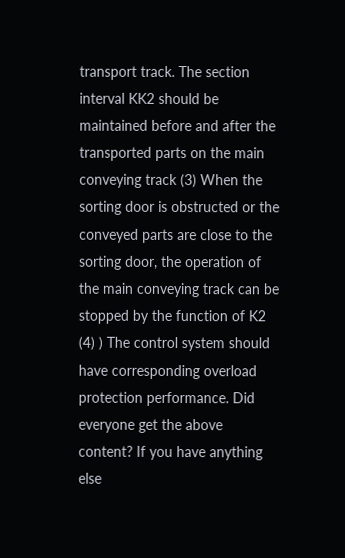transport track. The section interval KK2 should be maintained before and after the transported parts on the main conveying track (3) When the sorting door is obstructed or the conveyed parts are close to the sorting door, the operation of the main conveying track can be stopped by the function of K2 (4) ) The control system should have corresponding overload protection performance. Did everyone get the above content? If you have anything else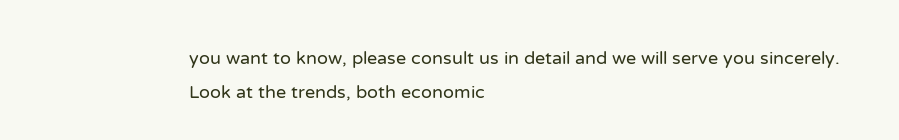you want to know, please consult us in detail and we will serve you sincerely.
Look at the trends, both economic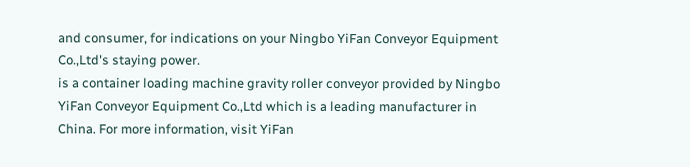and consumer, for indications on your Ningbo YiFan Conveyor Equipment Co.,Ltd's staying power.
is a container loading machine gravity roller conveyor provided by Ningbo YiFan Conveyor Equipment Co.,Ltd which is a leading manufacturer in China. For more information, visit YiFan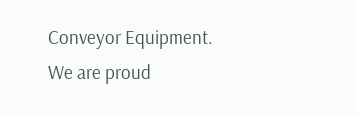Conveyor Equipment.
We are proud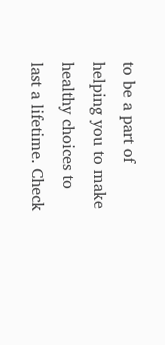to be a part of helping you to make healthy choices to last a lifetime. Check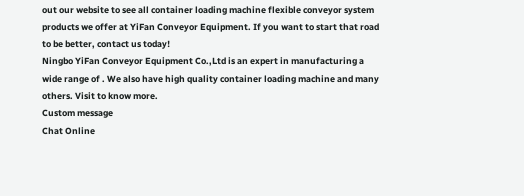out our website to see all container loading machine flexible conveyor system products we offer at YiFan Conveyor Equipment. If you want to start that road to be better, contact us today!
Ningbo YiFan Conveyor Equipment Co.,Ltd is an expert in manufacturing a wide range of . We also have high quality container loading machine and many others. Visit to know more.
Custom message
Chat Online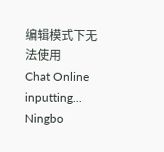编辑模式下无法使用
Chat Online inputting...
Ningbo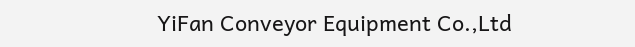YiFan Conveyor Equipment Co.,Ltd